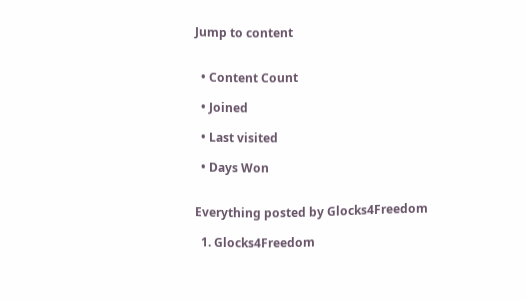Jump to content


  • Content Count

  • Joined

  • Last visited

  • Days Won


Everything posted by Glocks4Freedom

  1. Glocks4Freedom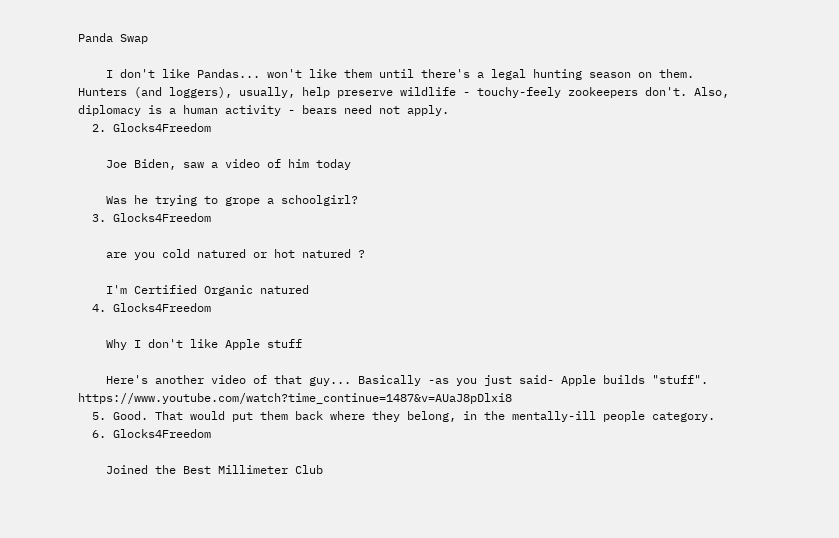Panda Swap

    I don't like Pandas... won't like them until there's a legal hunting season on them. Hunters (and loggers), usually, help preserve wildlife - touchy-feely zookeepers don't. Also, diplomacy is a human activity - bears need not apply.
  2. Glocks4Freedom

    Joe Biden, saw a video of him today

    Was he trying to grope a schoolgirl?
  3. Glocks4Freedom

    are you cold natured or hot natured ?

    I'm Certified Organic natured
  4. Glocks4Freedom

    Why I don't like Apple stuff

    Here's another video of that guy... Basically -as you just said- Apple builds "stuff". https://www.youtube.com/watch?time_continue=1487&v=AUaJ8pDlxi8
  5. Good. That would put them back where they belong, in the mentally-ill people category.
  6. Glocks4Freedom

    Joined the Best Millimeter Club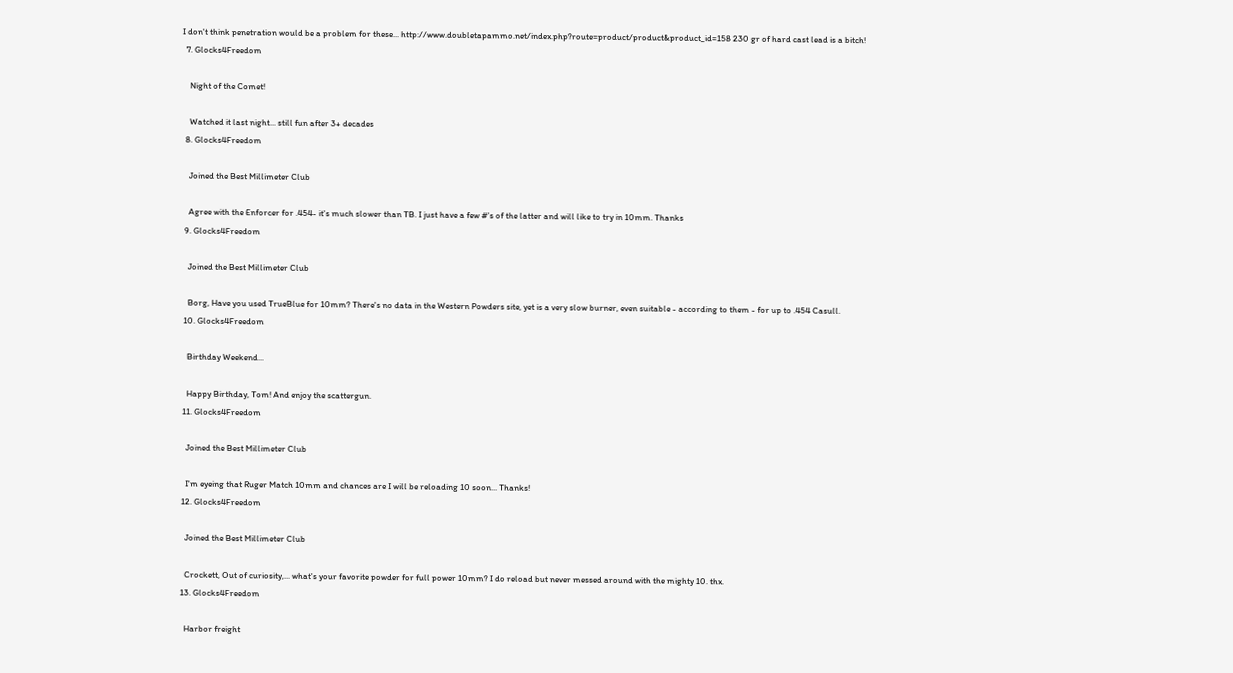I don't think penetration would be a problem for these... http://www.doubletapammo.net/index.php?route=product/product&product_id=158 230 gr of hard cast lead is a bitch!
  7. Glocks4Freedom

    Night of the Comet!

    Watched it last night... still fun after 3+ decades
  8. Glocks4Freedom

    Joined the Best Millimeter Club

    Agree with the Enforcer for .454- it's much slower than TB. I just have a few #'s of the latter and will like to try in 10mm. Thanks
  9. Glocks4Freedom

    Joined the Best Millimeter Club

    Borg, Have you used TrueBlue for 10mm? There's no data in the Western Powders site, yet is a very slow burner, even suitable - according to them - for up to .454 Casull.
  10. Glocks4Freedom

    Birthday Weekend...

    Happy Birthday, Tom! And enjoy the scattergun.
  11. Glocks4Freedom

    Joined the Best Millimeter Club

    I'm eyeing that Ruger Match 10mm and chances are I will be reloading 10 soon... Thanks!
  12. Glocks4Freedom

    Joined the Best Millimeter Club

    Crockett, Out of curiosity,... what's your favorite powder for full power 10mm? I do reload but never messed around with the mighty 10. thx.
  13. Glocks4Freedom

    Harbor freight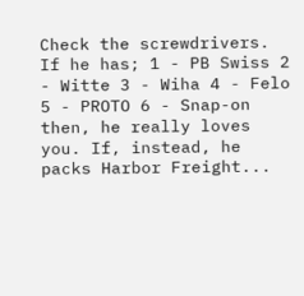Check the screwdrivers. If he has; 1 - PB Swiss 2 - Witte 3 - Wiha 4 - Felo 5 - PROTO 6 - Snap-on then, he really loves you. If, instead, he packs Harbor Freight...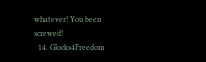whatever! You been screwed!
  14. Glocks4Freedom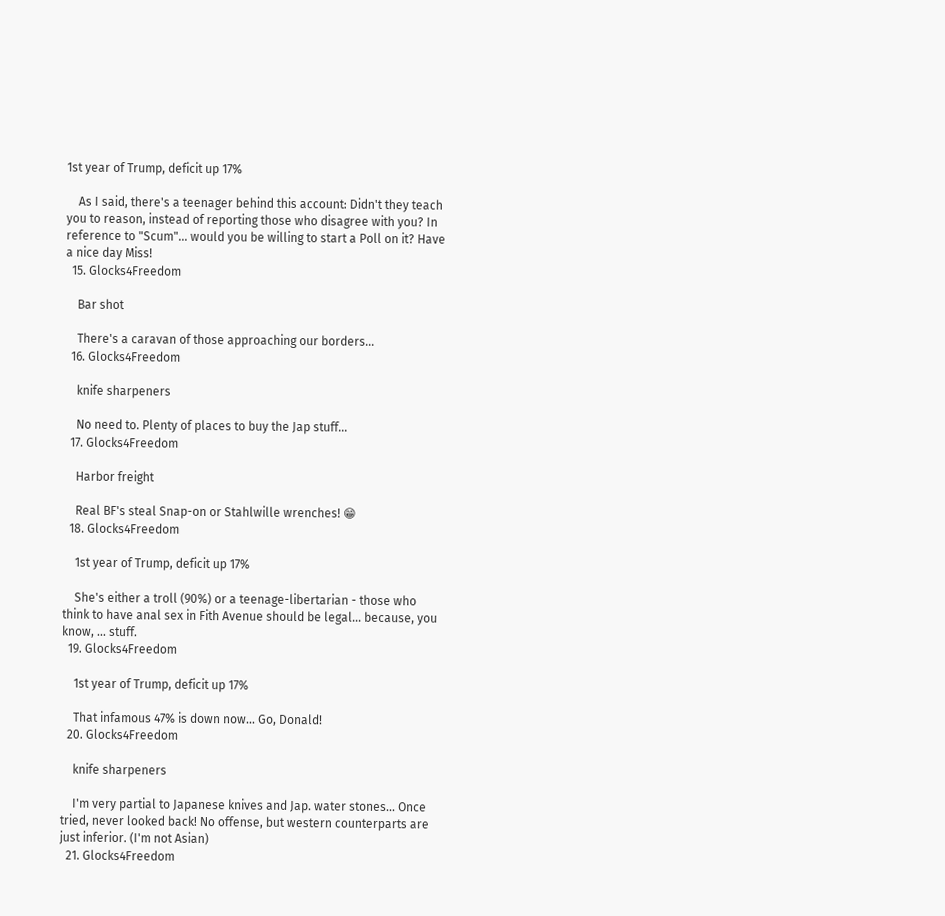1st year of Trump, deficit up 17%

    As I said, there's a teenager behind this account: Didn't they teach you to reason, instead of reporting those who disagree with you? In reference to "Scum"... would you be willing to start a Poll on it? Have a nice day Miss!
  15. Glocks4Freedom

    Bar shot

    There's a caravan of those approaching our borders...
  16. Glocks4Freedom

    knife sharpeners

    No need to. Plenty of places to buy the Jap stuff...
  17. Glocks4Freedom

    Harbor freight

    Real BF's steal Snap-on or Stahlwille wrenches! 😁
  18. Glocks4Freedom

    1st year of Trump, deficit up 17%

    She's either a troll (90%) or a teenage-libertarian - those who think to have anal sex in Fith Avenue should be legal... because, you know, ... stuff.
  19. Glocks4Freedom

    1st year of Trump, deficit up 17%

    That infamous 47% is down now... Go, Donald!
  20. Glocks4Freedom

    knife sharpeners

    I'm very partial to Japanese knives and Jap. water stones... Once tried, never looked back! No offense, but western counterparts are just inferior. (I'm not Asian)
  21. Glocks4Freedom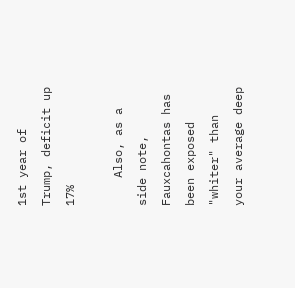1st year of Trump, deficit up 17%

    Also, as a side note, Fauxcahontas has been exposed "whiter" than your average deep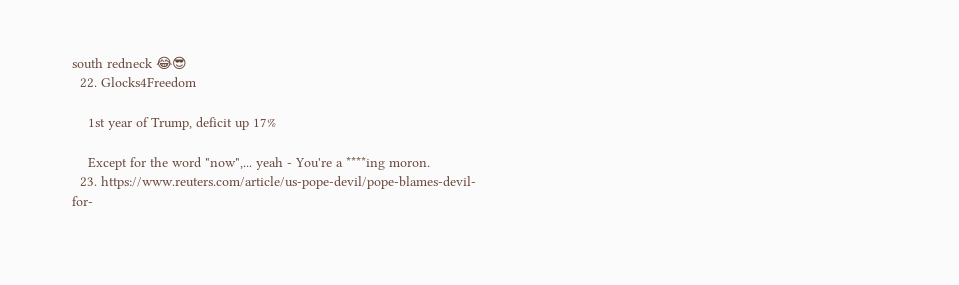south redneck 😂😎
  22. Glocks4Freedom

    1st year of Trump, deficit up 17%

    Except for the word "now",... yeah - You're a ****ing moron.
  23. https://www.reuters.com/article/us-pope-devil/pope-blames-devil-for-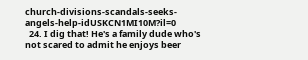church-divisions-scandals-seeks-angels-help-idUSKCN1MI10M?il=0
  24. I dig that! He's a family dude who's not scared to admit he enjoys beer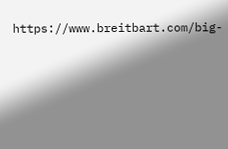https://www.breitbart.com/big-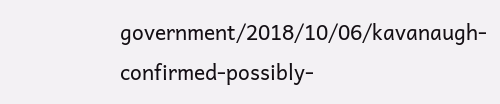government/2018/10/06/kavanaugh-confirmed-possibly-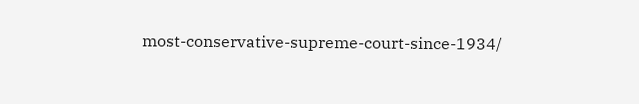most-conservative-supreme-court-since-1934/